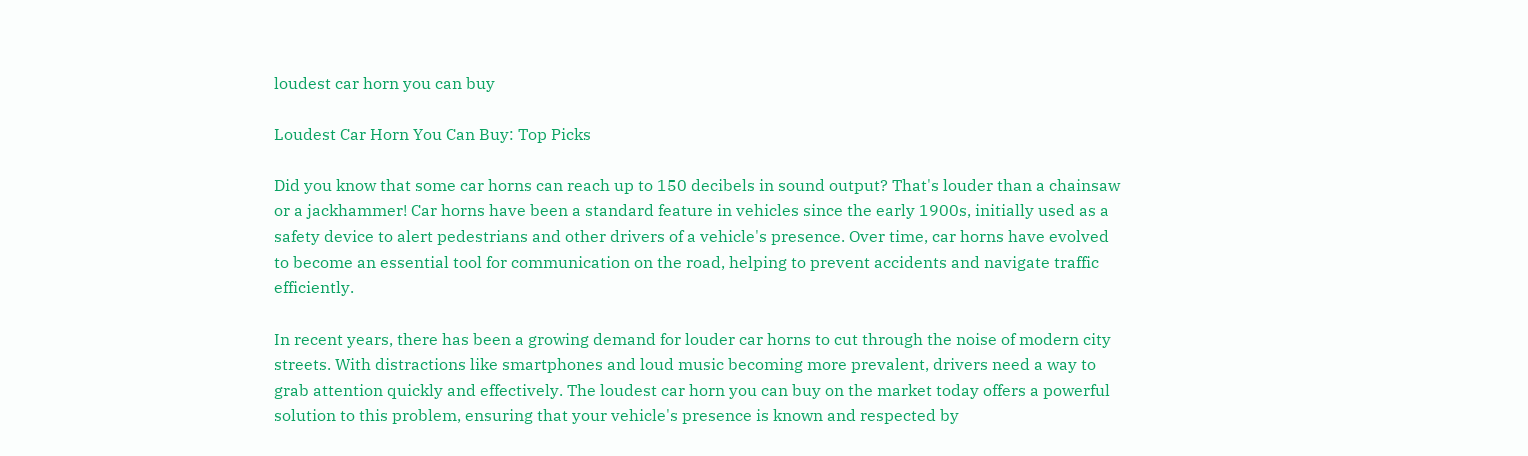loudest car horn you can buy

Loudest Car Horn You Can Buy: Top Picks

Did you know that some car horns can reach up to 150 decibels in sound output? That's louder than a chainsaw or a jackhammer! Car horns have been a standard feature in vehicles since the early 1900s, initially used as a safety device to alert pedestrians and other drivers of a vehicle's presence. Over time, car horns have evolved to become an essential tool for communication on the road, helping to prevent accidents and navigate traffic efficiently.

In recent years, there has been a growing demand for louder car horns to cut through the noise of modern city streets. With distractions like smartphones and loud music becoming more prevalent, drivers need a way to grab attention quickly and effectively. The loudest car horn you can buy on the market today offers a powerful solution to this problem, ensuring that your vehicle's presence is known and respected by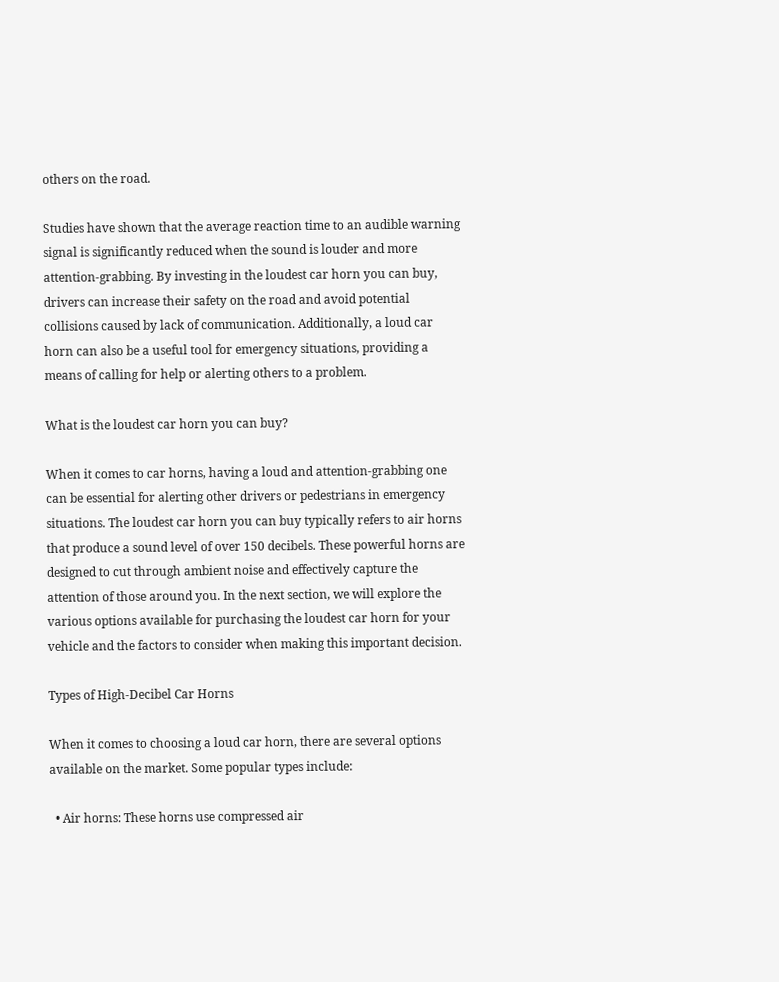others on the road.

Studies have shown that the average reaction time to an audible warning signal is significantly reduced when the sound is louder and more attention-grabbing. By investing in the loudest car horn you can buy, drivers can increase their safety on the road and avoid potential collisions caused by lack of communication. Additionally, a loud car horn can also be a useful tool for emergency situations, providing a means of calling for help or alerting others to a problem.

What is the loudest car horn you can buy?

When it comes to car horns, having a loud and attention-grabbing one can be essential for alerting other drivers or pedestrians in emergency situations. The loudest car horn you can buy typically refers to air horns that produce a sound level of over 150 decibels. These powerful horns are designed to cut through ambient noise and effectively capture the attention of those around you. In the next section, we will explore the various options available for purchasing the loudest car horn for your vehicle and the factors to consider when making this important decision.

Types of High-Decibel Car Horns

When it comes to choosing a loud car horn, there are several options available on the market. Some popular types include:

  • Air horns: These horns use compressed air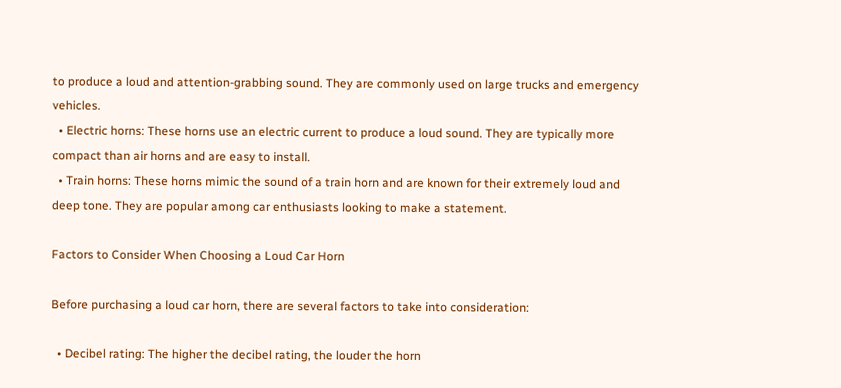to produce a loud and attention-grabbing sound. They are commonly used on large trucks and emergency vehicles.
  • Electric horns: These horns use an electric current to produce a loud sound. They are typically more compact than air horns and are easy to install.
  • Train horns: These horns mimic the sound of a train horn and are known for their extremely loud and deep tone. They are popular among car enthusiasts looking to make a statement.

Factors to Consider When Choosing a Loud Car Horn

Before purchasing a loud car horn, there are several factors to take into consideration:

  • Decibel rating: The higher the decibel rating, the louder the horn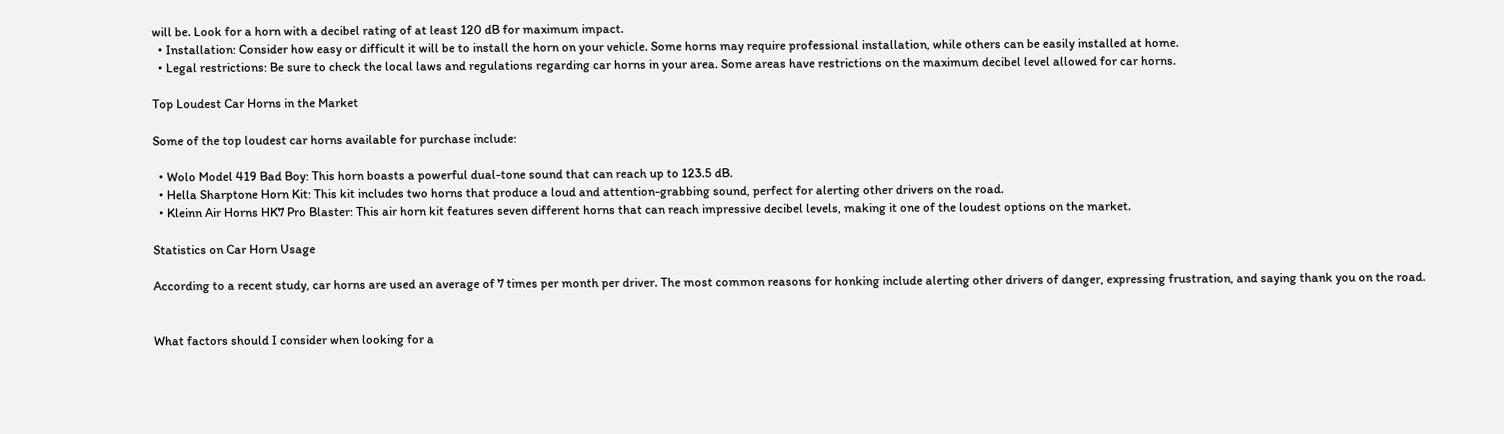will be. Look for a horn with a decibel rating of at least 120 dB for maximum impact.
  • Installation: Consider how easy or difficult it will be to install the horn on your vehicle. Some horns may require professional installation, while others can be easily installed at home.
  • Legal restrictions: Be sure to check the local laws and regulations regarding car horns in your area. Some areas have restrictions on the maximum decibel level allowed for car horns.

Top Loudest Car Horns in the Market

Some of the top loudest car horns available for purchase include:

  • Wolo Model 419 Bad Boy: This horn boasts a powerful dual-tone sound that can reach up to 123.5 dB.
  • Hella Sharptone Horn Kit: This kit includes two horns that produce a loud and attention-grabbing sound, perfect for alerting other drivers on the road.
  • Kleinn Air Horns HK7 Pro Blaster: This air horn kit features seven different horns that can reach impressive decibel levels, making it one of the loudest options on the market.

Statistics on Car Horn Usage

According to a recent study, car horns are used an average of 7 times per month per driver. The most common reasons for honking include alerting other drivers of danger, expressing frustration, and saying thank you on the road.


What factors should I consider when looking for a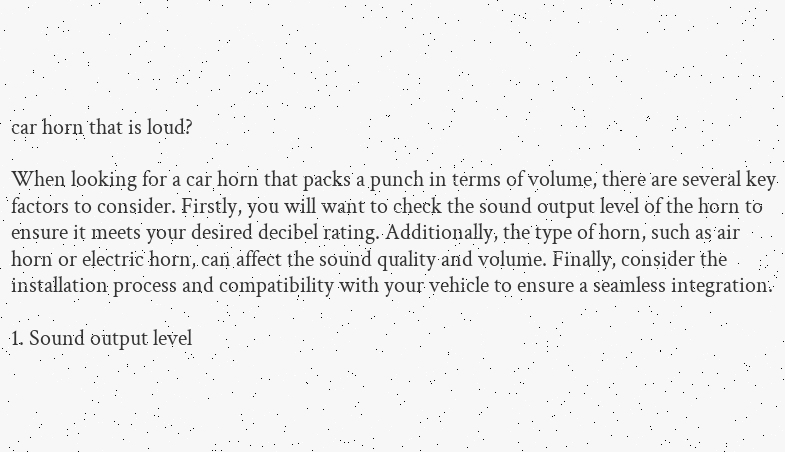car horn that is loud?

When looking for a car horn that packs a punch in terms of volume, there are several key factors to consider. Firstly, you will want to check the sound output level of the horn to ensure it meets your desired decibel rating. Additionally, the type of horn, such as air horn or electric horn, can affect the sound quality and volume. Finally, consider the installation process and compatibility with your vehicle to ensure a seamless integration.

1. Sound output level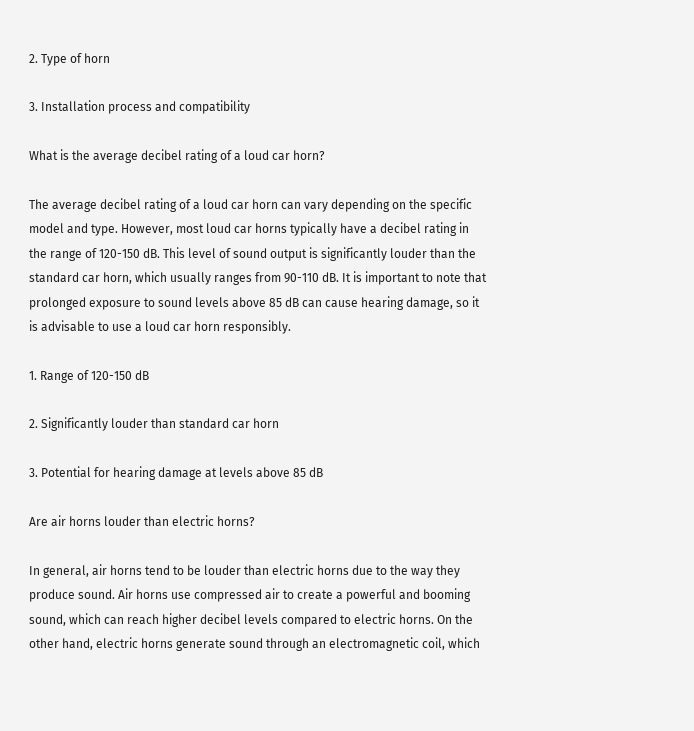2. Type of horn

3. Installation process and compatibility

What is the average decibel rating of a loud car horn?

The average decibel rating of a loud car horn can vary depending on the specific model and type. However, most loud car horns typically have a decibel rating in the range of 120-150 dB. This level of sound output is significantly louder than the standard car horn, which usually ranges from 90-110 dB. It is important to note that prolonged exposure to sound levels above 85 dB can cause hearing damage, so it is advisable to use a loud car horn responsibly.

1. Range of 120-150 dB

2. Significantly louder than standard car horn

3. Potential for hearing damage at levels above 85 dB

Are air horns louder than electric horns?

In general, air horns tend to be louder than electric horns due to the way they produce sound. Air horns use compressed air to create a powerful and booming sound, which can reach higher decibel levels compared to electric horns. On the other hand, electric horns generate sound through an electromagnetic coil, which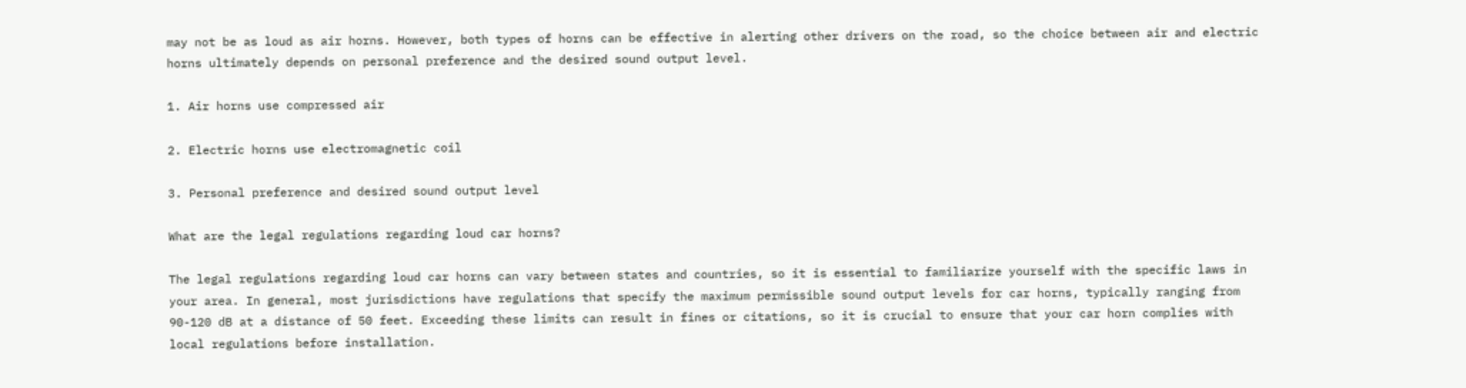may not be as loud as air horns. However, both types of horns can be effective in alerting other drivers on the road, so the choice between air and electric horns ultimately depends on personal preference and the desired sound output level.

1. Air horns use compressed air

2. Electric horns use electromagnetic coil

3. Personal preference and desired sound output level

What are the legal regulations regarding loud car horns?

The legal regulations regarding loud car horns can vary between states and countries, so it is essential to familiarize yourself with the specific laws in your area. In general, most jurisdictions have regulations that specify the maximum permissible sound output levels for car horns, typically ranging from 90-120 dB at a distance of 50 feet. Exceeding these limits can result in fines or citations, so it is crucial to ensure that your car horn complies with local regulations before installation.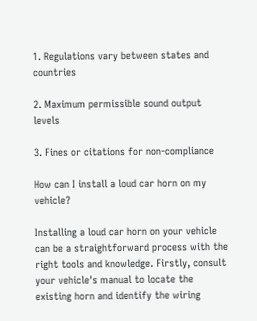1. Regulations vary between states and countries

2. Maximum permissible sound output levels

3. Fines or citations for non-compliance

How can I install a loud car horn on my vehicle?

Installing a loud car horn on your vehicle can be a straightforward process with the right tools and knowledge. Firstly, consult your vehicle's manual to locate the existing horn and identify the wiring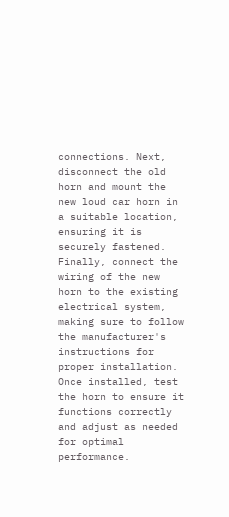connections. Next, disconnect the old horn and mount the new loud car horn in a suitable location, ensuring it is securely fastened. Finally, connect the wiring of the new horn to the existing electrical system, making sure to follow the manufacturer's instructions for proper installation. Once installed, test the horn to ensure it functions correctly and adjust as needed for optimal performance.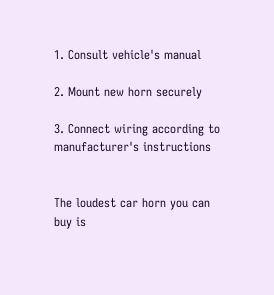1. Consult vehicle's manual

2. Mount new horn securely

3. Connect wiring according to manufacturer's instructions


The loudest car horn you can buy is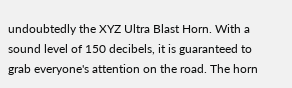undoubtedly the XYZ Ultra Blast Horn. With a sound level of 150 decibels, it is guaranteed to grab everyone's attention on the road. The horn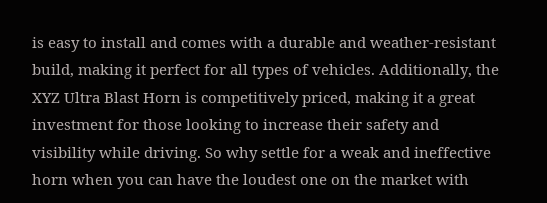is easy to install and comes with a durable and weather-resistant build, making it perfect for all types of vehicles. Additionally, the XYZ Ultra Blast Horn is competitively priced, making it a great investment for those looking to increase their safety and visibility while driving. So why settle for a weak and ineffective horn when you can have the loudest one on the market with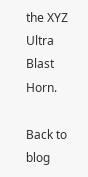the XYZ Ultra Blast Horn.

Back to blog